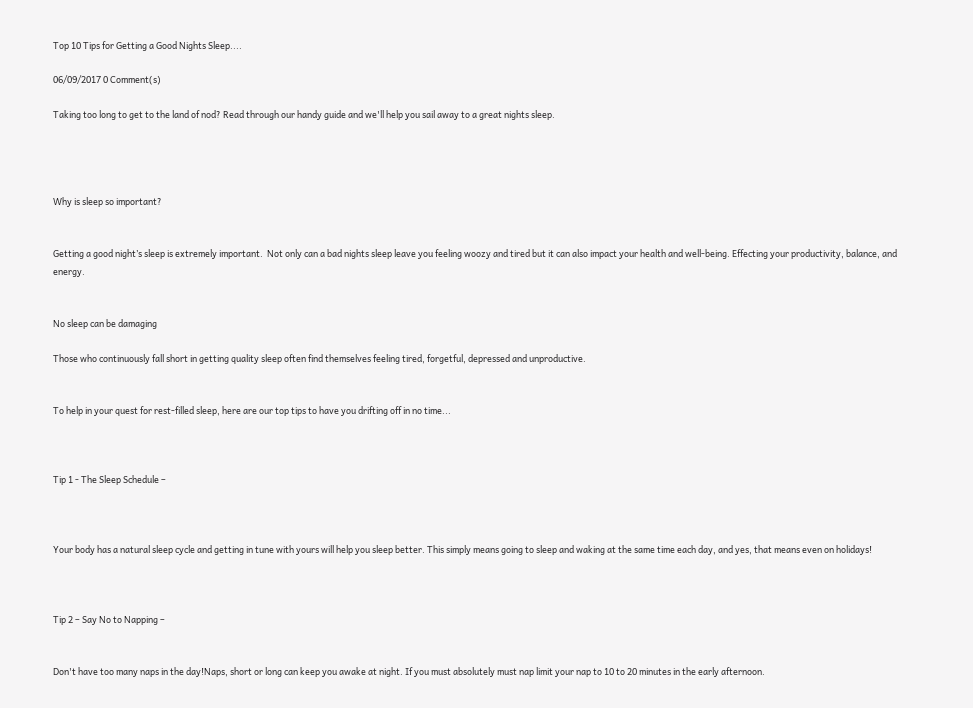Top 10 Tips for Getting a Good Nights Sleep....

06/09/2017 0 Comment(s)

Taking too long to get to the land of nod? Read through our handy guide and we'll help you sail away to a great nights sleep.




Why is sleep so important?


Getting a good night’s sleep is extremely important.  Not only can a bad nights sleep leave you feeling woozy and tired but it can also impact your health and well-being. Effecting your productivity, balance, and energy.


No sleep can be damaging

Those who continuously fall short in getting quality sleep often find themselves feeling tired, forgetful, depressed and unproductive.


To help in your quest for rest-filled sleep, here are our top tips to have you drifting off in no time...



Tip 1 - The Sleep Schedule –



Your body has a natural sleep cycle and getting in tune with yours will help you sleep better. This simply means going to sleep and waking at the same time each day, and yes, that means even on holidays!



Tip 2 – Say No to Napping –


Don't have too many naps in the day!Naps, short or long can keep you awake at night. If you must absolutely must nap limit your nap to 10 to 20 minutes in the early afternoon.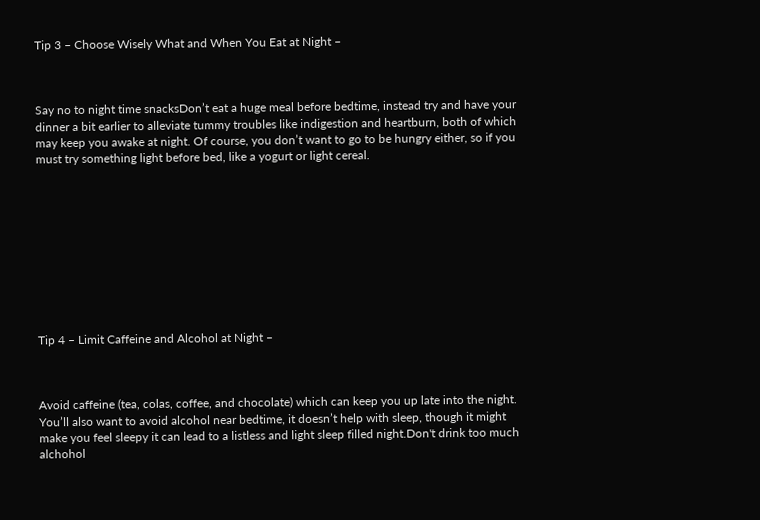Tip 3 – Choose Wisely What and When You Eat at Night –



Say no to night time snacksDon’t eat a huge meal before bedtime, instead try and have your dinner a bit earlier to alleviate tummy troubles like indigestion and heartburn, both of which may keep you awake at night. Of course, you don’t want to go to be hungry either, so if you must try something light before bed, like a yogurt or light cereal.










Tip 4 – Limit Caffeine and Alcohol at Night –



Avoid caffeine (tea, colas, coffee, and chocolate) which can keep you up late into the night. You’ll also want to avoid alcohol near bedtime, it doesn’t help with sleep, though it might make you feel sleepy it can lead to a listless and light sleep filled night.Don't drink too much alchohol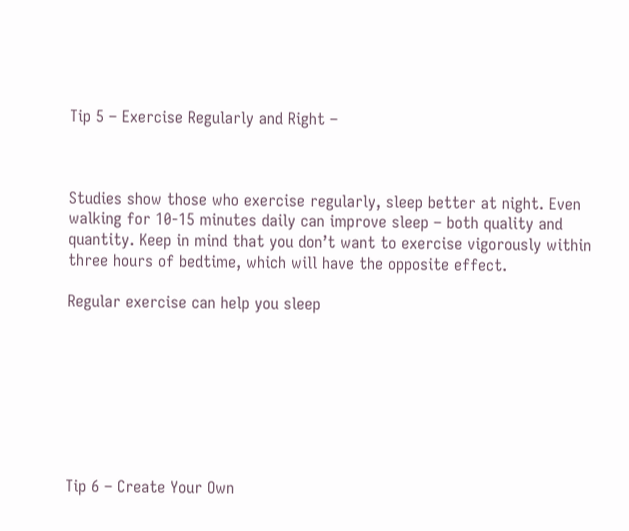Tip 5 – Exercise Regularly and Right –



Studies show those who exercise regularly, sleep better at night. Even walking for 10-15 minutes daily can improve sleep – both quality and quantity. Keep in mind that you don’t want to exercise vigorously within three hours of bedtime, which will have the opposite effect.

Regular exercise can help you sleep








Tip 6 – Create Your Own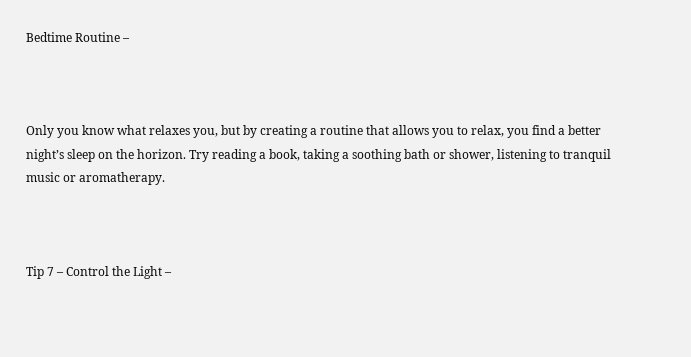Bedtime Routine –



Only you know what relaxes you, but by creating a routine that allows you to relax, you find a better night’s sleep on the horizon. Try reading a book, taking a soothing bath or shower, listening to tranquil music or aromatherapy.



Tip 7 – Control the Light –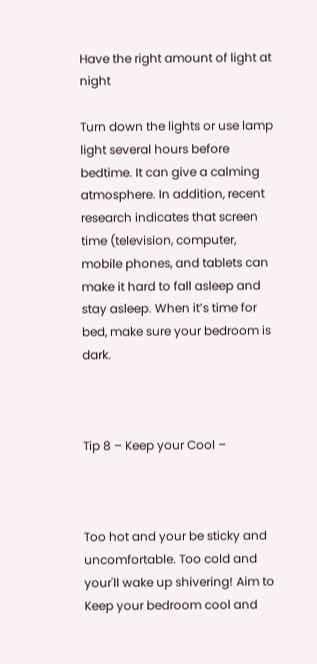Have the right amount of light at night

Turn down the lights or use lamp light several hours before bedtime. It can give a calming atmosphere. In addition, recent research indicates that screen time (television, computer, mobile phones, and tablets can make it hard to fall asleep and stay asleep. When it’s time for bed, make sure your bedroom is dark.



Tip 8 – Keep your Cool –



Too hot and your be sticky and uncomfortable. Too cold and your'll wake up shivering! Aim to Keep your bedroom cool and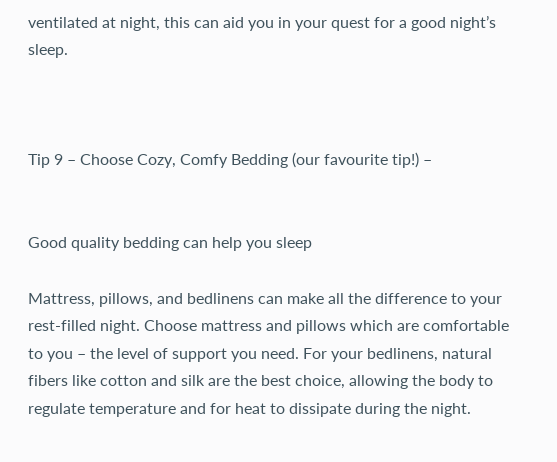ventilated at night, this can aid you in your quest for a good night’s sleep.



Tip 9 – Choose Cozy, Comfy Bedding (our favourite tip!) –


Good quality bedding can help you sleep

Mattress, pillows, and bedlinens can make all the difference to your rest-filled night. Choose mattress and pillows which are comfortable to you – the level of support you need. For your bedlinens, natural fibers like cotton and silk are the best choice, allowing the body to regulate temperature and for heat to dissipate during the night.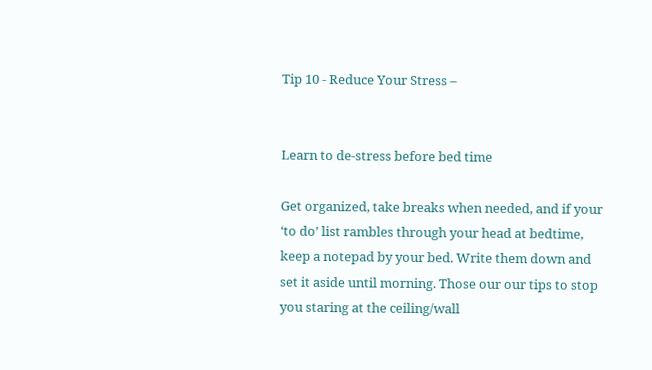Tip 10 - Reduce Your Stress –


Learn to de-stress before bed time

Get organized, take breaks when needed, and if your ‘to do’ list rambles through your head at bedtime, keep a notepad by your bed. Write them down and set it aside until morning. Those our our tips to stop you staring at the ceiling/wall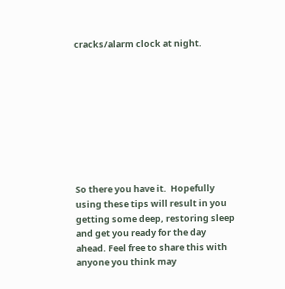cracks/alarm clock at night.









So there you have it.  Hopefully using these tips will result in you getting some deep, restoring sleep and get you ready for the day ahead. Feel free to share this with anyone you think may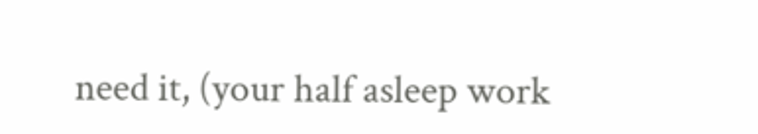need it, (your half asleep work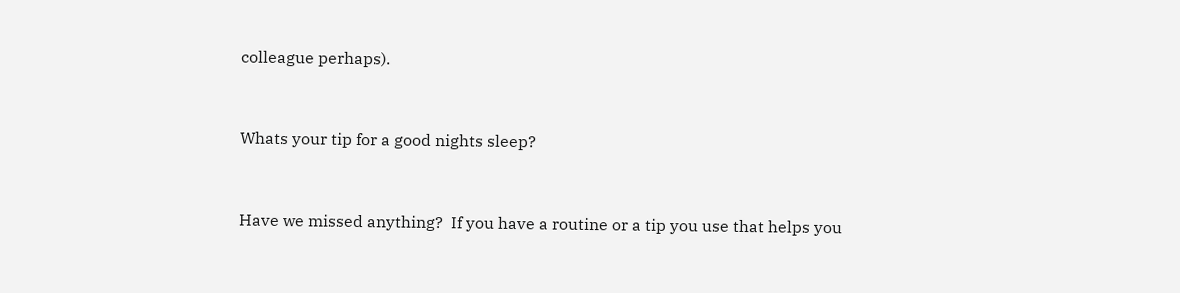colleague perhaps).


Whats your tip for a good nights sleep?


Have we missed anything?  If you have a routine or a tip you use that helps you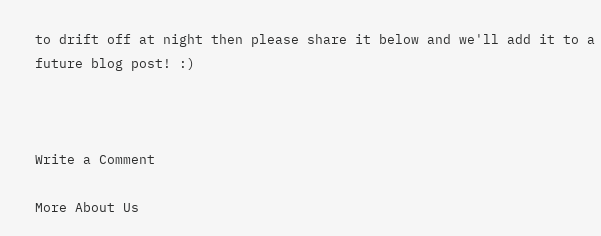to drift off at night then please share it below and we'll add it to a future blog post! :)



Write a Comment

More About Us